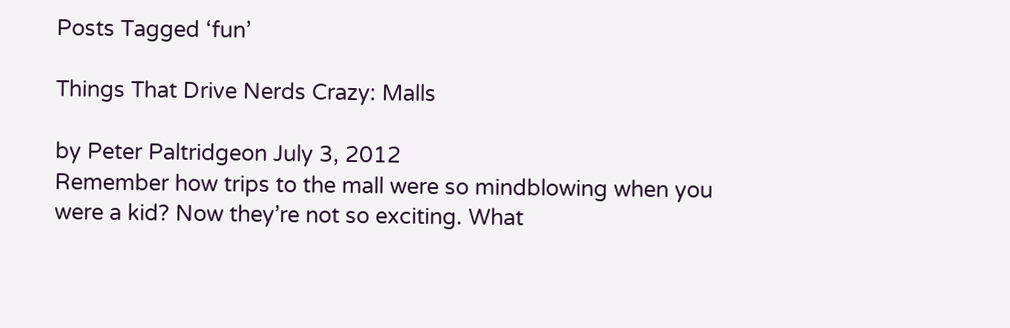Posts Tagged ‘fun’

Things That Drive Nerds Crazy: Malls

by Peter Paltridgeon July 3, 2012
Remember how trips to the mall were so mindblowing when you were a kid? Now they’re not so exciting. What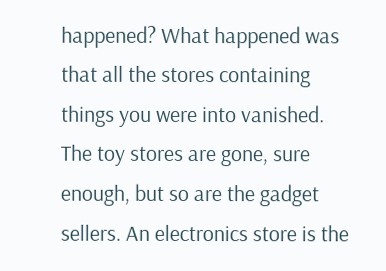happened? What happened was that all the stores containing things you were into vanished. The toy stores are gone, sure enough, but so are the gadget sellers. An electronics store is the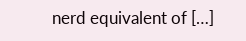nerd equivalent of […]